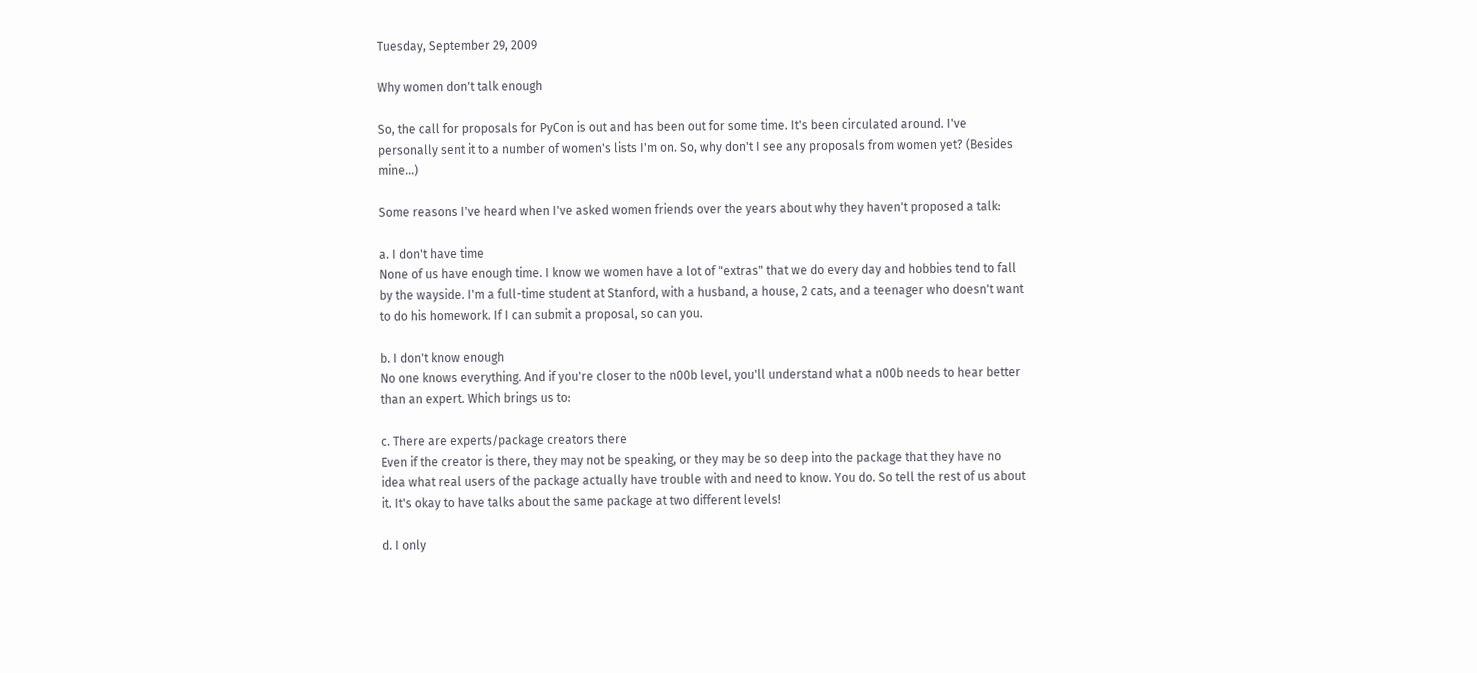Tuesday, September 29, 2009

Why women don't talk enough

So, the call for proposals for PyCon is out and has been out for some time. It's been circulated around. I've personally sent it to a number of women's lists I'm on. So, why don't I see any proposals from women yet? (Besides mine...)

Some reasons I've heard when I've asked women friends over the years about why they haven't proposed a talk:

a. I don't have time
None of us have enough time. I know we women have a lot of "extras" that we do every day and hobbies tend to fall by the wayside. I'm a full-time student at Stanford, with a husband, a house, 2 cats, and a teenager who doesn't want to do his homework. If I can submit a proposal, so can you.

b. I don't know enough
No one knows everything. And if you're closer to the n00b level, you'll understand what a n00b needs to hear better than an expert. Which brings us to:

c. There are experts/package creators there
Even if the creator is there, they may not be speaking, or they may be so deep into the package that they have no idea what real users of the package actually have trouble with and need to know. You do. So tell the rest of us about it. It's okay to have talks about the same package at two different levels!

d. I only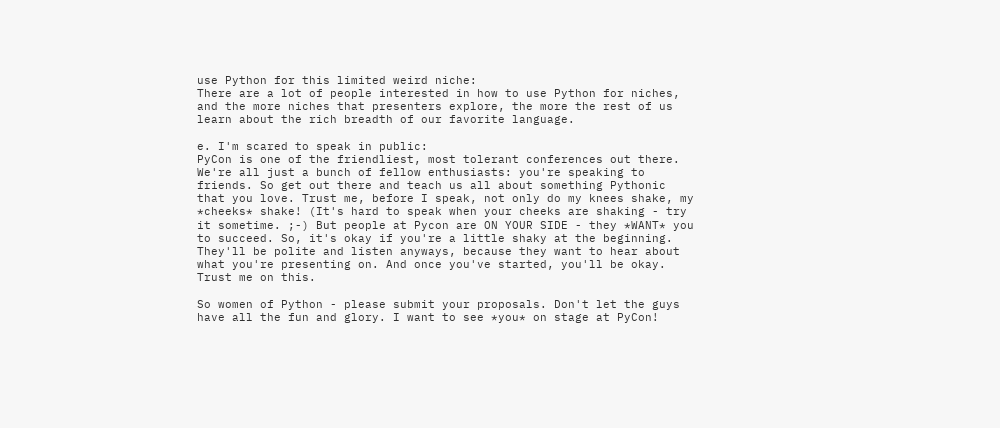use Python for this limited weird niche:
There are a lot of people interested in how to use Python for niches, and the more niches that presenters explore, the more the rest of us learn about the rich breadth of our favorite language.

e. I'm scared to speak in public:
PyCon is one of the friendliest, most tolerant conferences out there. We're all just a bunch of fellow enthusiasts: you're speaking to friends. So get out there and teach us all about something Pythonic that you love. Trust me, before I speak, not only do my knees shake, my *cheeks* shake! (It's hard to speak when your cheeks are shaking - try it sometime. ;-) But people at Pycon are ON YOUR SIDE - they *WANT* you to succeed. So, it's okay if you're a little shaky at the beginning. They'll be polite and listen anyways, because they want to hear about what you're presenting on. And once you've started, you'll be okay. Trust me on this.

So women of Python - please submit your proposals. Don't let the guys have all the fun and glory. I want to see *you* on stage at PyCon!